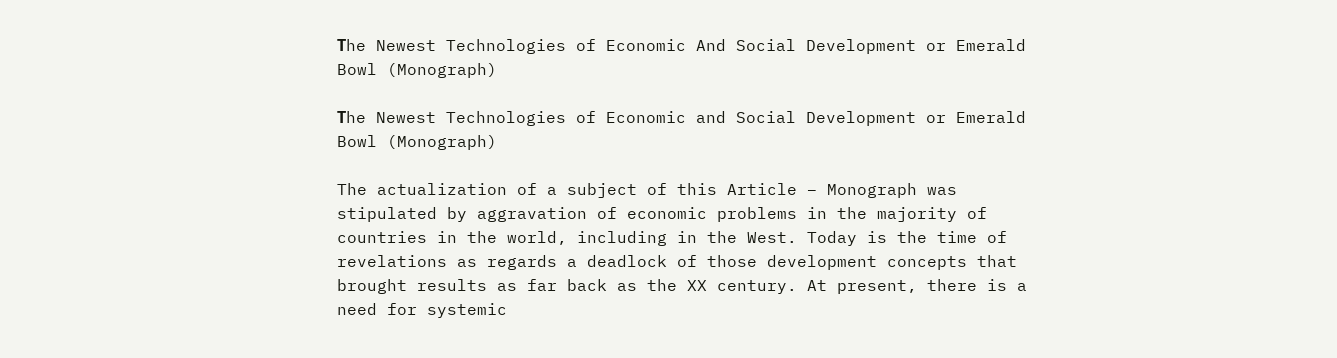Тhe Newest Technologies of Economic And Social Development or Emerald Bowl (Monograph)

Тhe Newest Technologies of Economic and Social Development or Emerald Bowl (Monograph)

The actualization of a subject of this Article – Monograph was stipulated by aggravation of economic problems in the majority of countries in the world, including in the West. Today is the time of revelations as regards a deadlock of those development concepts that brought results as far back as the XX century. At present, there is a need for systemic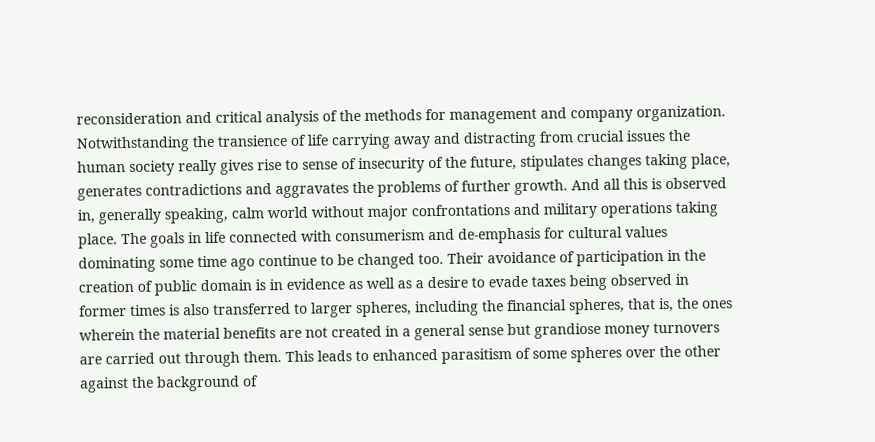reconsideration and critical analysis of the methods for management and company organization. Notwithstanding the transience of life carrying away and distracting from crucial issues the human society really gives rise to sense of insecurity of the future, stipulates changes taking place, generates contradictions and aggravates the problems of further growth. And all this is observed in, generally speaking, calm world without major confrontations and military operations taking place. The goals in life connected with consumerism and de-emphasis for cultural values dominating some time ago continue to be changed too. Their avoidance of participation in the creation of public domain is in evidence as well as a desire to evade taxes being observed in former times is also transferred to larger spheres, including the financial spheres, that is, the ones wherein the material benefits are not created in a general sense but grandiose money turnovers are carried out through them. This leads to enhanced parasitism of some spheres over the other against the background of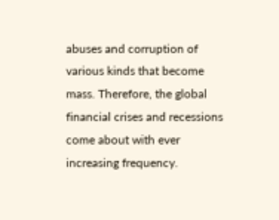abuses and corruption of various kinds that become mass. Therefore, the global financial crises and recessions come about with ever increasing frequency.